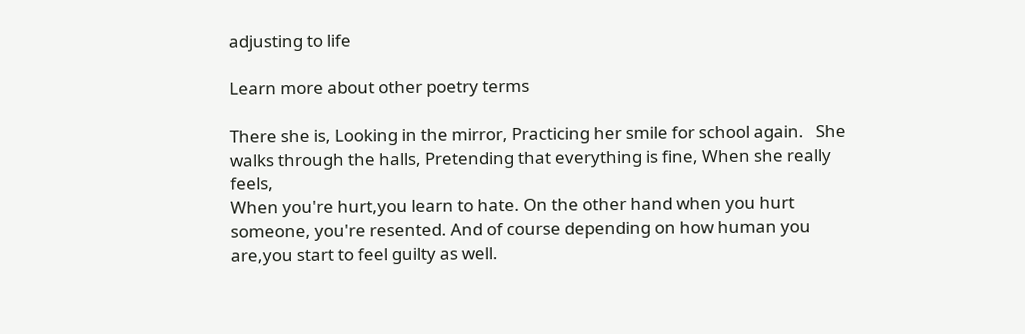adjusting to life

Learn more about other poetry terms

There she is, Looking in the mirror, Practicing her smile for school again.   She walks through the halls, Pretending that everything is fine, When she really feels,
When you're hurt,you learn to hate. On the other hand when you hurt someone, you're resented. And of course depending on how human you are,you start to feel guilty as well.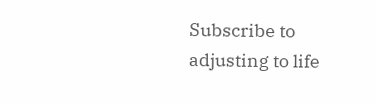Subscribe to adjusting to life